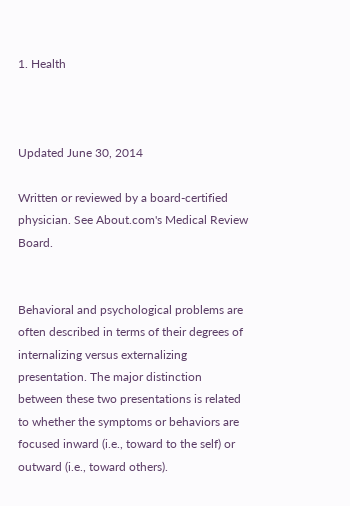1. Health



Updated June 30, 2014

Written or reviewed by a board-certified physician. See About.com's Medical Review Board.


Behavioral and psychological problems are often described in terms of their degrees of internalizing versus externalizing presentation. The major distinction between these two presentations is related to whether the symptoms or behaviors are focused inward (i.e., toward to the self) or outward (i.e., toward others).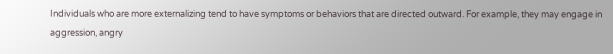Individuals who are more externalizing tend to have symptoms or behaviors that are directed outward. For example, they may engage in aggression, angry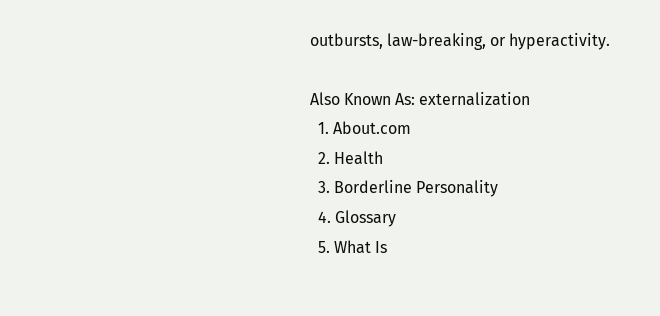outbursts, law-breaking, or hyperactivity.

Also Known As: externalization
  1. About.com
  2. Health
  3. Borderline Personality
  4. Glossary
  5. What Is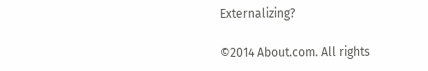Externalizing?

©2014 About.com. All rights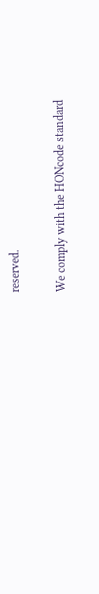reserved.

We comply with the HONcode standard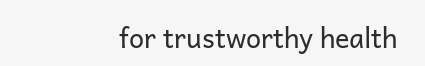for trustworthy health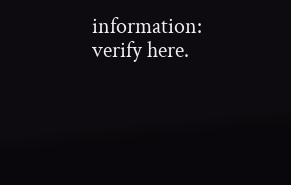information: verify here.